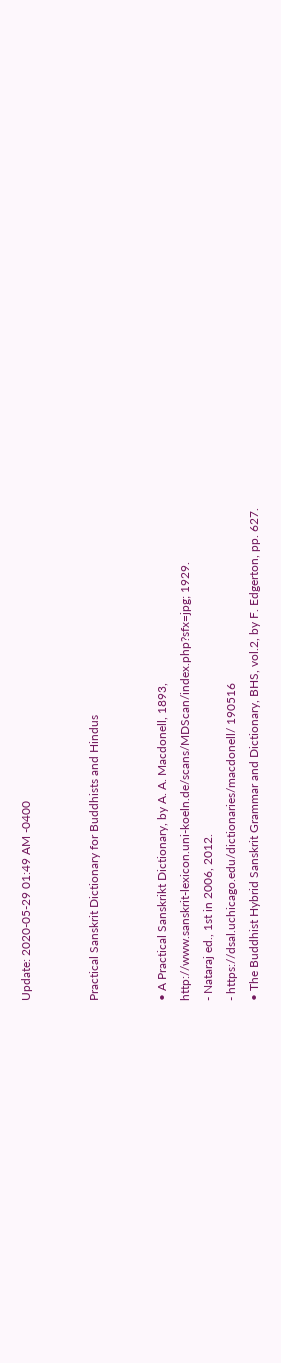Update: 2020-05-29 01:49 AM -0400


Practical Sanskrit Dictionary for Buddhists and Hindus


• A Practical Sanskrikt Dictionary, by A. A. Macdonell, 1893,
http://www.sanskrit-lexicon.uni-koeln.de/scans/MDScan/index.php?sfx=jpg; 1929.
- Nataraj ed., 1st in 2006, 2012.
- https://dsal.uchicago.edu/dictionaries/macdonell/ 190516
• The Buddhist Hybrid Sanskrit Grammar and Dictionary, BHS, vol.2, by F. Edgerton, pp. 627.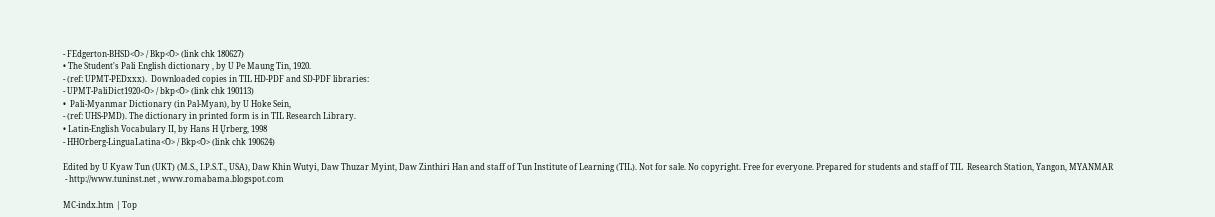- FEdgerton-BHSD<Ō> / Bkp<Ō> (link chk 180627)
• The Student's Pali English dictionary , by U Pe Maung Tin, 1920.
- (ref: UPMT-PEDxxx).  Downloaded copies in TIL HD-PDF and SD-PDF libraries:
- UPMT-PaliDict1920<Ō> / bkp<Ō> (link chk 190113)
•  Pali-Myanmar Dictionary (in Pal-Myan), by U Hoke Sein,
- (ref: UHS-PMD). The dictionary in printed form is in TIL Research Library.
• Latin-English Vocabulary II, by Hans H Ųrberg, 1998
- HHOrberg-LinguaLatina<Ō> / Bkp<Ō> (link chk 190624)

Edited by U Kyaw Tun (UKT) (M.S., I.P.S.T., USA), Daw Khin Wutyi, Daw Thuzar Myint, Daw Zinthiri Han and staff of Tun Institute of Learning (TIL). Not for sale. No copyright. Free for everyone. Prepared for students and staff of TIL  Research Station, Yangon, MYANMAR
 - http://www.tuninst.net , www.romabama.blogspot.com

MC-indx.htm | Top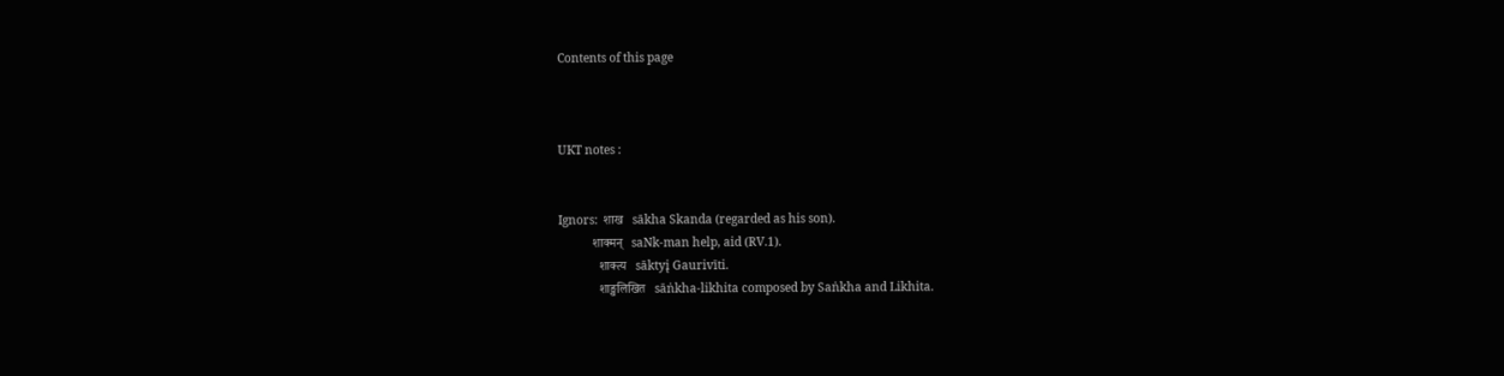Contents of this page



UKT notes :


Ignors:  शाख   sākha Skanda (regarded as his son).
           शाक्मन्   saNk-man help, aid (RV.1).
             शाक्त्य   sāktyį Gaurivīti.
             शाङ्खलिखित   sāṅkha-likhita composed by Saṅkha and Likhita.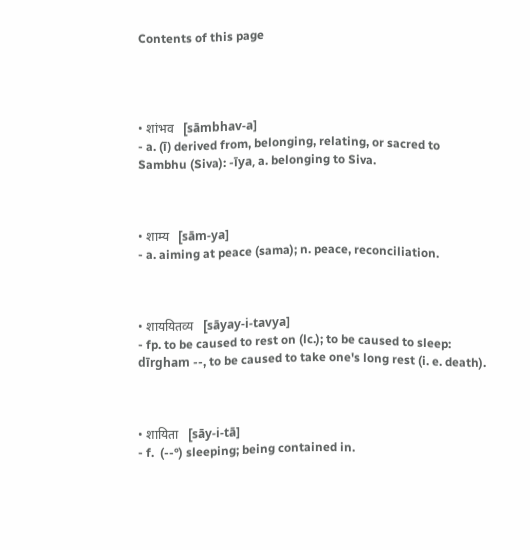Contents of this page




• शांभव   [sāmbhav-a]
- a. (ī) derived from, belonging, relating, or sacred to Sambhu (Siva): -īya, a. belonging to Siva.



• शाम्य   [sām-ya]
- a. aiming at peace (sama); n. peace, reconciliation.



• शाययितव्य   [sāyay-i-tavya]
- fp. to be caused to rest on (lc.); to be caused to sleep: dīrgham --, to be caused to take one's long rest (i. e. death).



• शायिता   [sāy-i-tā]
- f.  (--°) sleeping; being contained in.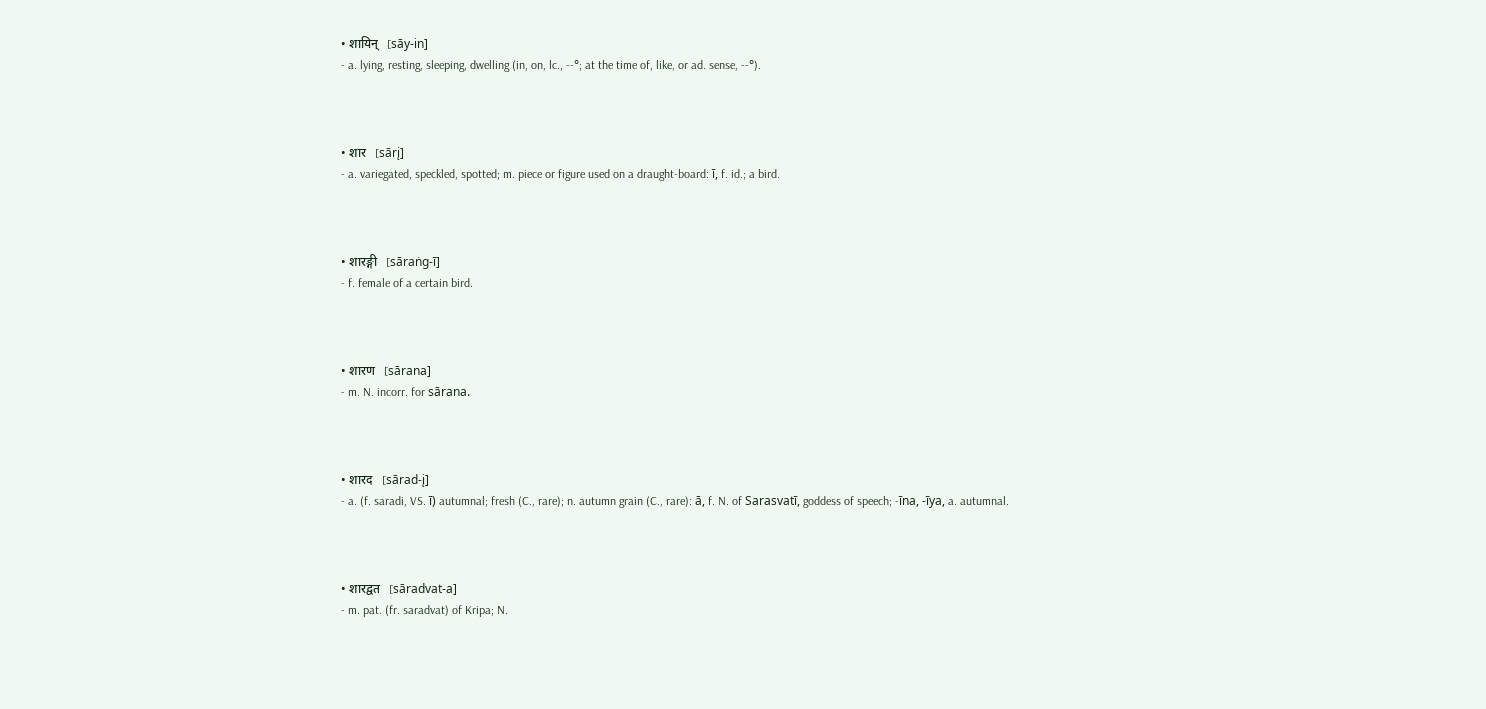• शायिन्   [sāy-in]
- a. lying, resting, sleeping, dwelling (in, on, lc., --°; at the time of, like, or ad. sense, --°).



• शार   [sārį]
- a. variegated, speckled, spotted; m. piece or figure used on a draught-board: ī, f. id.; a bird.



• शारङ्गी   [sāraṅg-ī]
- f. female of a certain bird.



• शारण   [sārana]
- m. N. incorr. for sārana.



• शारद   [sārad-į]
- a. (f. saradi, VS. ī) autumnal; fresh (C., rare); n. autumn grain (C., rare): ā, f. N. of Sarasvatī, goddess of speech; -īna, -īya, a. autumnal.



• शारद्वत   [sāradvat-a]
- m. pat. (fr. saradvat) of Kripa; N.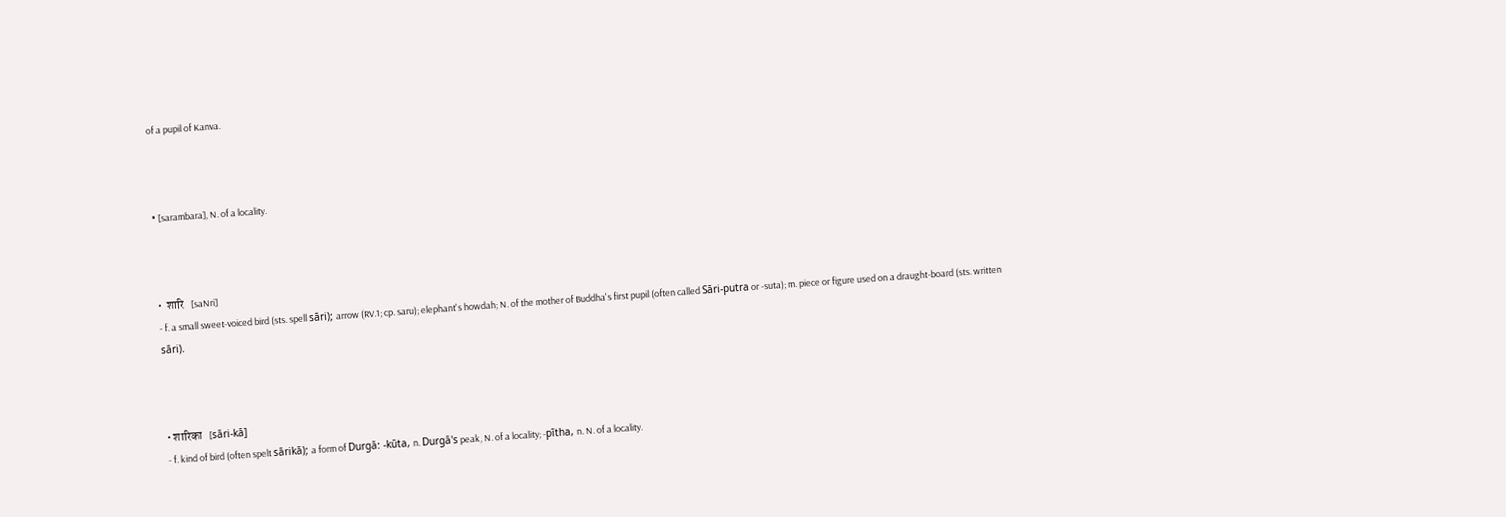of a pupil of Kanva.



• [sarambara], N. of a locality.



•  शारि   [saNri]
- f. a small sweet-voiced bird (sts. spell sāri); arrow (RV.1; cp. saru); elephant's howdah; N. of the mother of Buddha's first pupil (often called Sāri-putra or -suta); m. piece or figure used on a draught-board (sts. written sāri).



• शारिका   [sāri-kā]
- f. kind of bird (often spelt sārikā); a form of Durgā: -kūta, n. Durgā's peak, N. of a locality; -pītha, n. N. of a locality.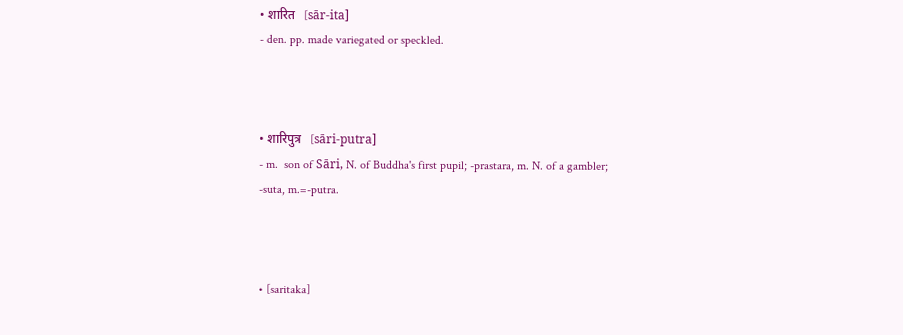• शारित   [sār-ita]
- den. pp. made variegated or speckled.



• शारिपुत्र   [sāri-putra]
- m.  son of Sāri, N. of Buddha's first pupil; -prastara, m. N. of a gambler; -suta, m.=-putra.



• [saritaka]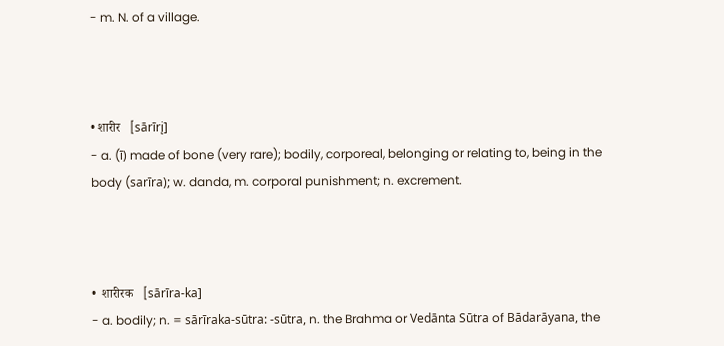- m. N. of a village.



• शारीर   [sārīrį]
- a. (ī) made of bone (very rare); bodily, corporeal, belonging or relating to, being in the body (sarīra); w. danda, m. corporal punishment; n. excrement.



•  शारीरक   [sārīra-ka]
- a. bodily; n. = sārīraka-sūtra: -sūtra, n. the Brahma or Vedānta Sūtra of Bādarāyana, the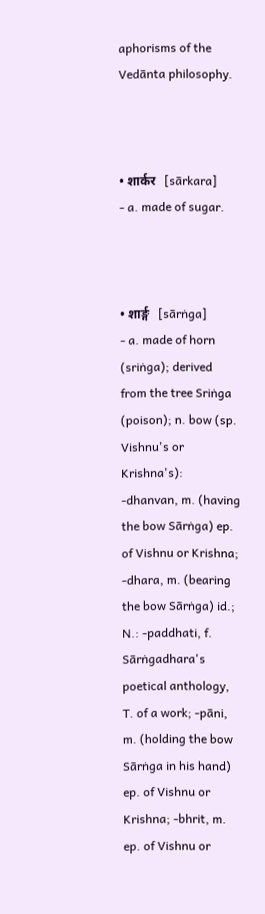aphorisms of the Vedānta philosophy.



• शार्कर   [sārkara]
- a. made of sugar.



• शार्ङ्ग   [sārṅga]
- a. made of horn (sriṅga); derived from the tree Sriṅga (poison); n. bow (sp. Vishnu's or Krishna's): -dhanvan, m. (having the bow Sārṅga) ep. of Vishnu or Krishna; -dhara, m. (bearing the bow Sārṅga) id.; N.: -paddhati, f. Sārṅgadhara's poetical anthology, T. of a work; -pāni, m. (holding the bow Sārṅga in his hand) ep. of Vishnu or Krishna; -bhrit, m. ep. of Vishnu or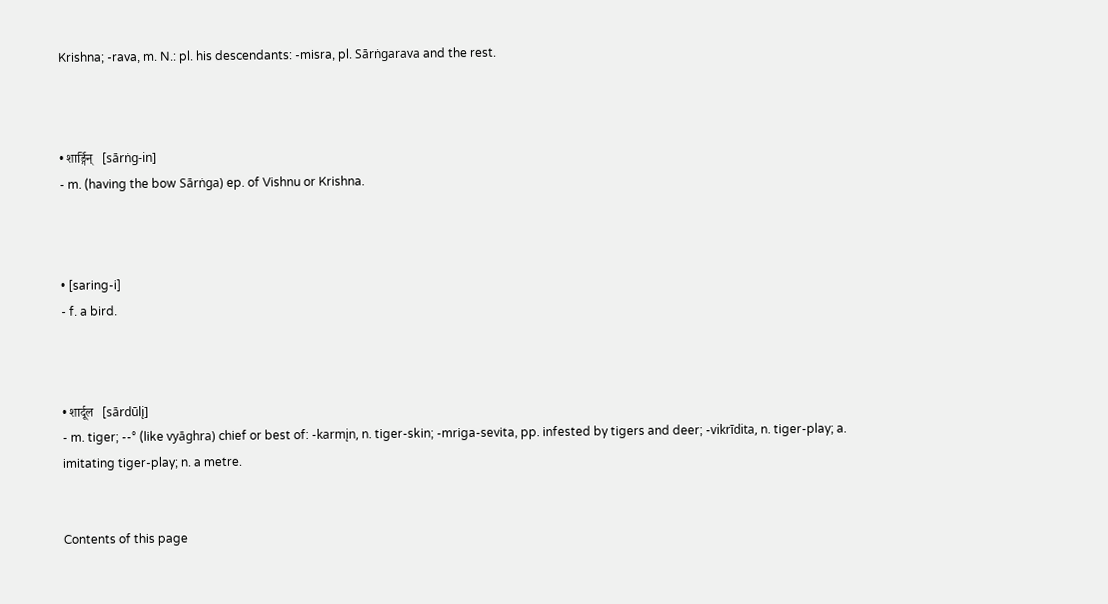Krishna; -rava, m. N.: pl. his descendants: -misra, pl. Sārṅgarava and the rest.



• शार्ङ्गिन्   [sārṅg-in]
- m. (having the bow Sārṅga) ep. of Vishnu or Krishna.



• [saring-i]
- f. a bird.



• शार्दूल   [sārdūlį]
- m. tiger; --° (like vyāghra) chief or best of: -karmįn, n. tiger-skin; -mriga-sevita, pp. infested by tigers and deer; -vikrīdita, n. tiger-play; a. imitating tiger-play; n. a metre.


Contents of this page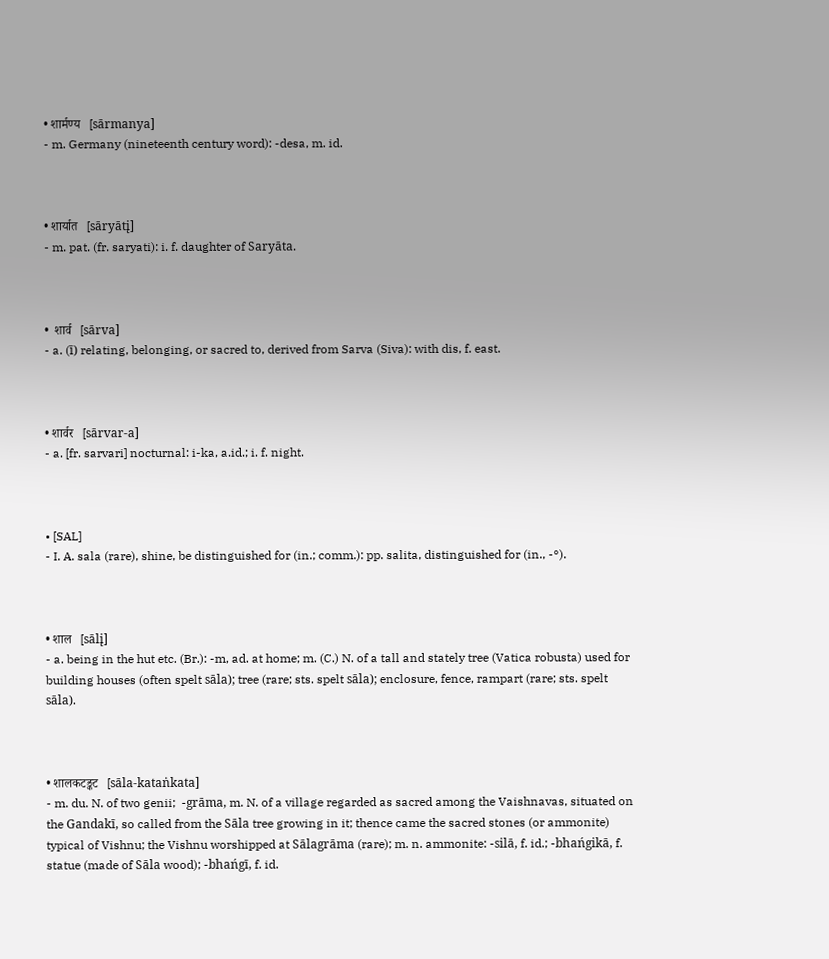• शार्मण्य   [sārmanya]
- m. Germany (nineteenth century word): -desa, m. id.



• शार्यात   [sāryātį]
- m. pat. (fr. saryati): i. f. daughter of Saryāta.



•  शार्व   [sārva]
- a. (ī) relating, belonging, or sacred to, derived from Sarva (Siva): with dis, f. east.



• शार्वर   [sārvar-a]
- a. [fr. sarvari] nocturnal: i-ka, a.id.; i. f. night.



• [SAL]
- I. A. sala (rare), shine, be distinguished for (in.; comm.): pp. salita, distinguished for (in., -°).



• शाल   [sālį]
- a. being in the hut etc. (Br.): -m, ad. at home; m. (C.) N. of a tall and stately tree (Vatica robusta) used for building houses (often spelt sāla); tree (rare; sts. spelt sāla); enclosure, fence, rampart (rare; sts. spelt sāla).



• शालकटङ्कट   [sāla-kataṅkata]
- m. du. N. of two genii;  -grāma, m. N. of a village regarded as sacred among the Vaishnavas, situated on the Gandakī, so called from the Sāla tree growing in it; thence came the sacred stones (or ammonite) typical of Vishnu; the Vishnu worshipped at Sālagrāma (rare); m. n. ammonite: -silā, f. id.; -bhańgikā, f. statue (made of Sāla wood); -bhańgī, f. id.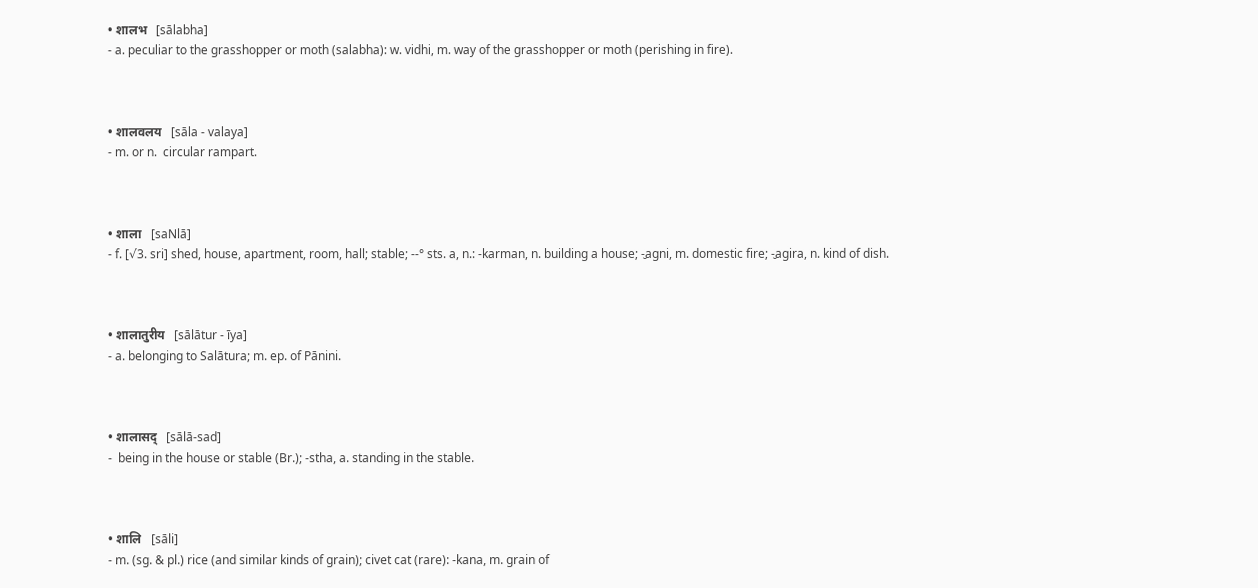• शालभ   [sālabha]
- a. peculiar to the grasshopper or moth (salabha): w. vidhi, m. way of the grasshopper or moth (perishing in fire).



• शालवलय   [sāla - valaya]
- m. or n.  circular rampart.



• शाला   [saNlā]
- f. [√3. sri] shed, house, apartment, room, hall; stable; --° sts. a, n.: -karman, n. building a house; -̮agni, m. domestic fire; -̮agira, n. kind of dish.



• शालातुरीय   [sālātur - īya]
- a. belonging to Salātura; m. ep. of Pānini.



• शालासद्   [sālā-sad]
-  being in the house or stable (Br.); -stha, a. standing in the stable.



• शालि   [sāli]
- m. (sg. & pl.) rice (and similar kinds of grain); civet cat (rare): -kana, m. grain of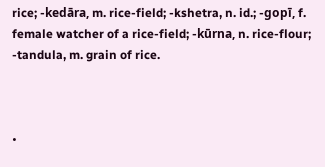rice; -kedāra, m. rice-field; -kshetra, n. id.; -gopī, f. female watcher of a rice-field; -kūrna, n. rice-flour; -tandula, m. grain of rice.



•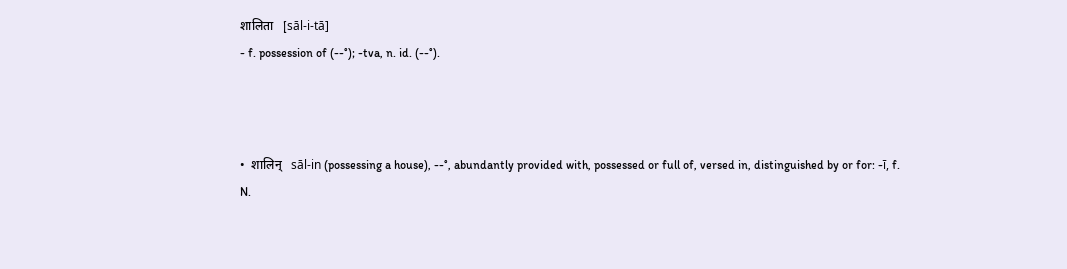शालिता   [sāl-i-tā]
- f. possession of (--°); -tva, n. id. (--°).



•  शालिन्   sāl-in (possessing a house), --°, abundantly provided with, possessed or full of, versed in, distinguished by or for: -ī, f. N.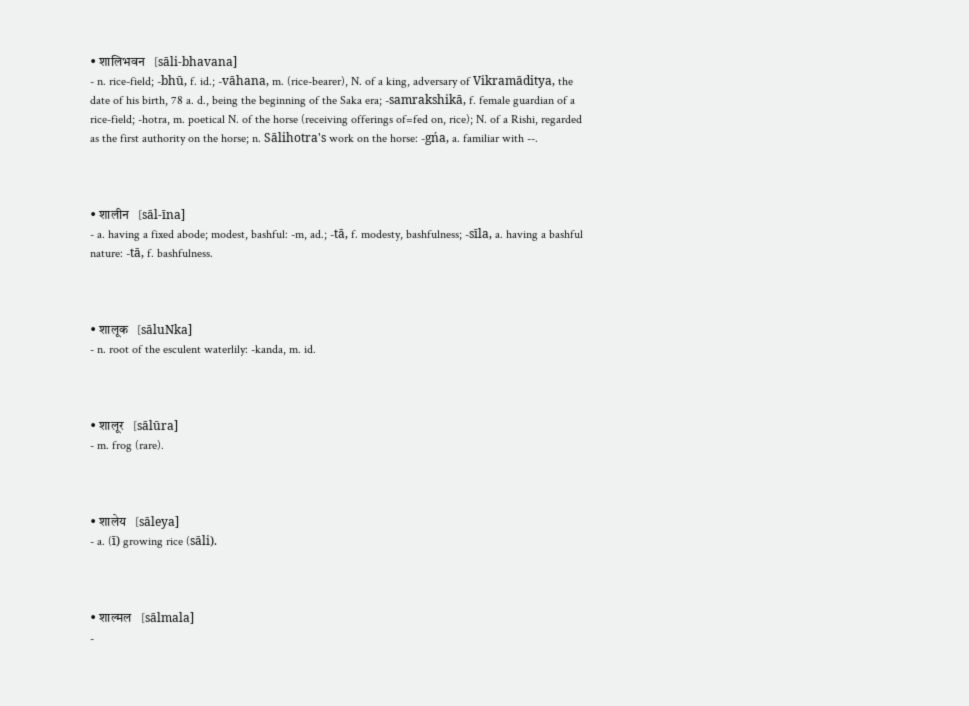• शालिभवन   [sāli-bhavana]
- n. rice-field; -bhū, f. id.; -vāhana, m. (rice-bearer), N. of a king, adversary of Vikramāditya, the date of his birth, 78 a. d., being the beginning of the Saka era; -samrakshikā, f. female guardian of a rice-field; -hotra, m. poetical N. of the horse (receiving offerings of=fed on, rice); N. of a Rishi, regarded as the first authority on the horse; n. Sālihotra's work on the horse: -gńa, a. familiar with --.



• शालीन   [sāl-īna]
- a. having a fixed abode; modest, bashful: -m, ad.; -tā, f. modesty, bashfulness; -sīla, a. having a bashful nature: -tā, f. bashfulness.



• शालूक   [sāluNka]
- n. root of the esculent waterlily: -kanda, m. id.



• शालूर   [sālūra]
- m. frog (rare).



• शालेय   [sāleya]
- a. (ī) growing rice (sāli).



• शाल्मल   [sālmala]
-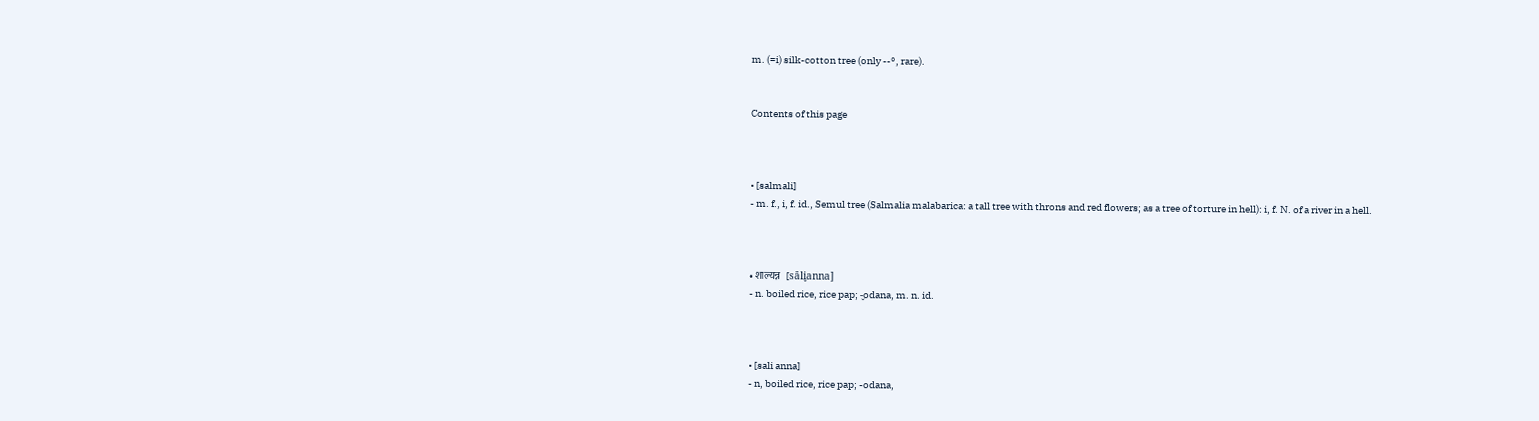m. (=i) silk-cotton tree (only --°, rare).


Contents of this page



• [salmali]
- m. f., i, f. id., Semul tree (Salmalia malabarica: a tall tree with throns and red flowers; as a tree of torture in hell): i, f. N. of a river in a hell.



• शाल्यन्न   [sāli̮anna]
- n. boiled rice, rice pap; -̮odana, m. n. id.



• [sali anna]
- n, boiled rice, rice pap; -odana,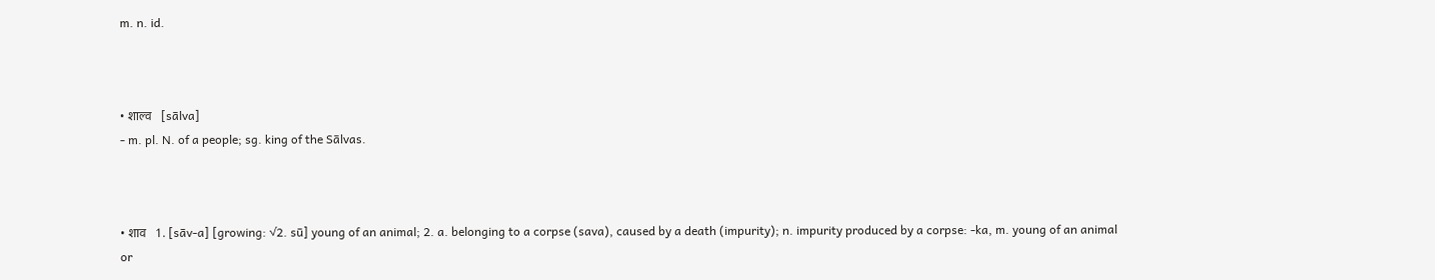m. n. id.



• शाल्व   [sālva]
- m. pl. N. of a people; sg. king of the Sālvas.



• शाव   1. [sāv-a] [growing: √2. sū] young of an animal; 2. a. belonging to a corpse (sava), caused by a death (impurity); n. impurity produced by a corpse: -ka, m. young of an animal or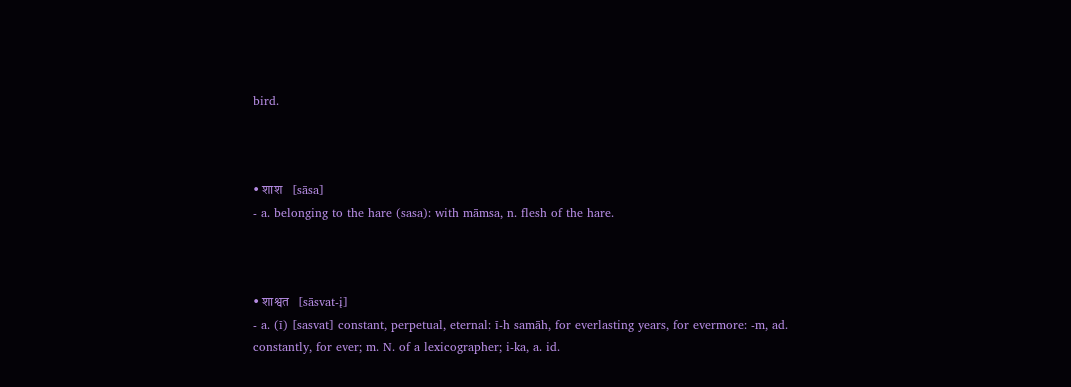bird.



• शाश   [sāsa]
- a. belonging to the hare (sasa): with māmsa, n. flesh of the hare.



• शाश्वत   [sāsvat-į]
- a. (ī) [sasvat] constant, perpetual, eternal: ī-h samāh, for everlasting years, for evermore: -m, ad. constantly, for ever; m. N. of a lexicographer; i-ka, a. id.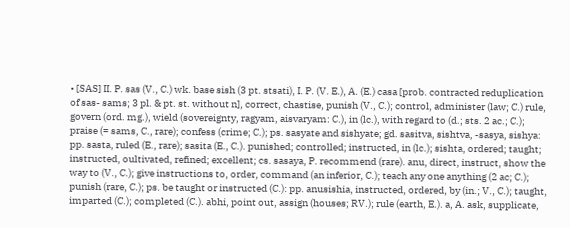• [SAS] II. P. sas (V., C.) wk. base sish (3 pt. stsati), I. P. (V. E.), A. (E.) casa [prob. contracted reduplication of sas- sams; 3 pl. & pt. st. without n], correct, chastise, punish (V., C.); control, administer (law; C.) rule, govern (ord. mg.), wield (sovereignty, ragyam, aisvaryam: C.), in (lc.), with regard to (d.; sts. 2 ac.; C.); praise (= sams, C., rare); confess (crime; C.); ps. sasyate and sishyate; gd. sasitva, sishtva, -sasya, sishya: pp. sasta, ruled (E., rare); sasita (E., C.). punished; controlled; instructed, in (lc.); sishta, ordered; taught; instructed, oultivated, refined; excellent; cs. sasaya, P. recommend (rare). anu, direct, instruct, show the way to (V., C.); give instructions to, order, command (an inferior, C.); teach any one anything (2 ac; C.); punish (rare, C.); ps. be taught or instructed (C.): pp. anusishia, instructed, ordered, by (in.; V., C.); taught, imparted (C.); completed (C.). abhi, point out, assign (houses; RV.); rule (earth, E.). a, A. ask, supplicate,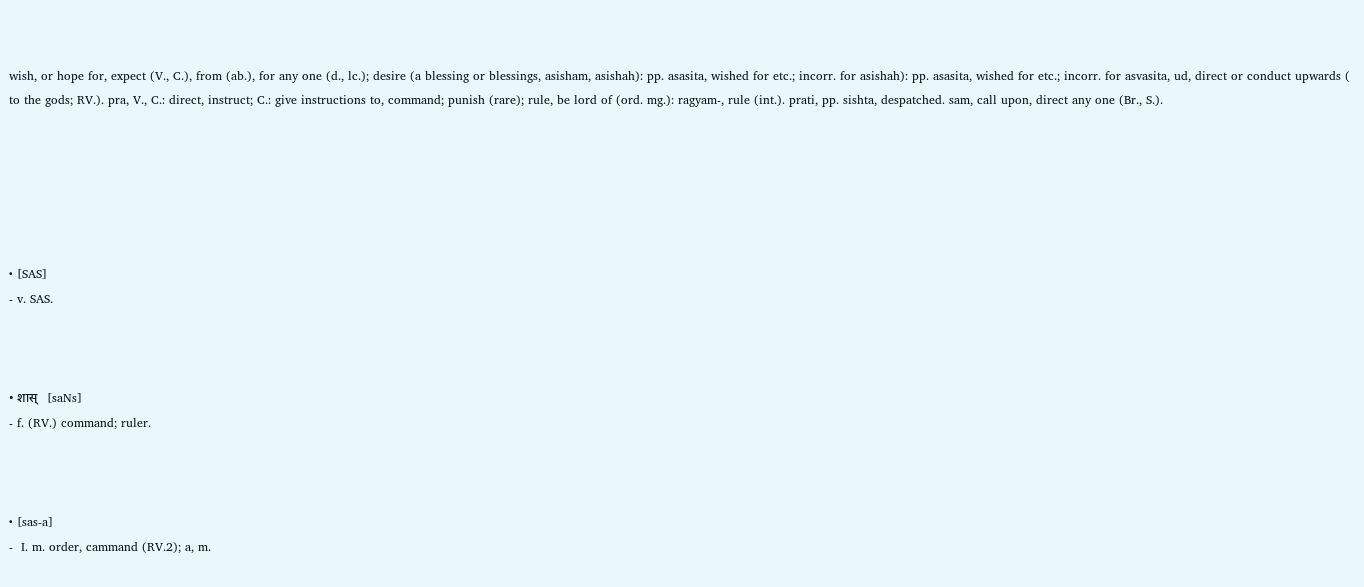wish, or hope for, expect (V., C.), from (ab.), for any one (d., lc.); desire (a blessing or blessings, asisham, asishah): pp. asasita, wished for etc.; incorr. for asishah): pp. asasita, wished for etc.; incorr. for asvasita, ud, direct or conduct upwards ( to the gods; RV.). pra, V., C.: direct, instruct; C.: give instructions to, command; punish (rare); rule, be lord of (ord. mg.): ragyam-, rule (int.). prati, pp. sishta, despatched. sam, call upon, direct any one (Br., S.).






• [SAS]
- v. SAS.



• शास्   [saNs]
- f. (RV.) command; ruler.



• [sas-a]
-  I. m. order, cammand (RV.2); a, m.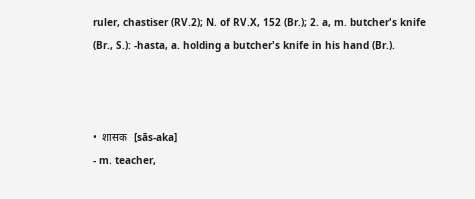ruler, chastiser (RV.2); N. of RV.X, 152 (Br.); 2. a, m. butcher's knife           (Br., S.): -hasta, a. holding a butcher's knife in his hand (Br.).



•  शासक   [sās-aka]
- m. teacher,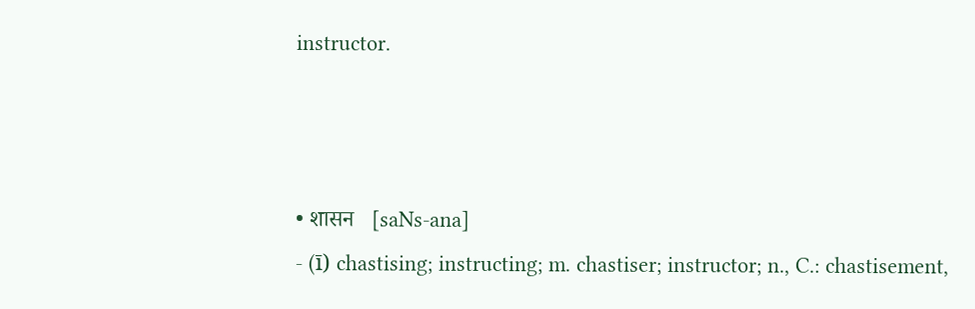instructor.



• शासन   [saNs-ana]
- (ī) chastising; instructing; m. chastiser; instructor; n., C.: chastisement,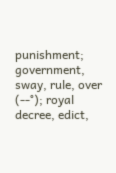punishment; government, sway, rule, over (--°); royal decree, edict,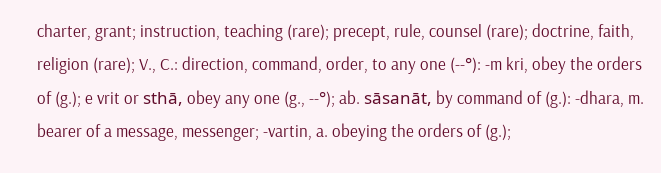charter, grant; instruction, teaching (rare); precept, rule, counsel (rare); doctrine, faith, religion (rare); V., C.: direction, command, order, to any one (--°): -m kri, obey the orders of (g.); e vrit or sthā, obey any one (g., --°); ab. sāsanāt, by command of (g.): -dhara, m. bearer of a message, messenger; -vartin, a. obeying the orders of (g.);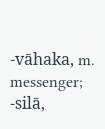-vāhaka, m. messenger; -silā,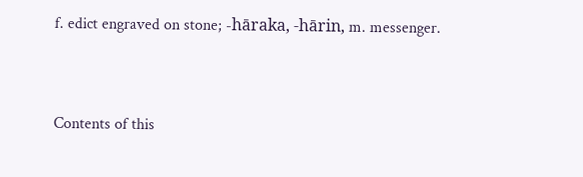f. edict engraved on stone; -hāraka, -hārin, m. messenger.


Contents of this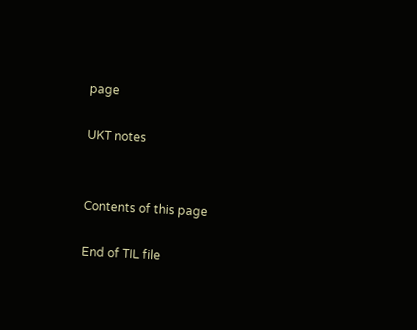page

UKT notes


Contents of this page

End of TIL file